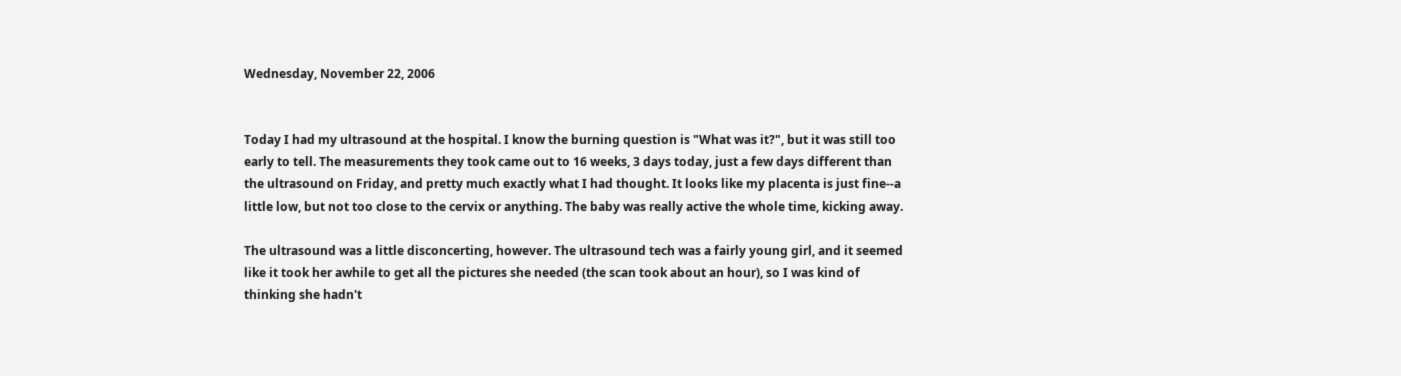Wednesday, November 22, 2006


Today I had my ultrasound at the hospital. I know the burning question is "What was it?", but it was still too early to tell. The measurements they took came out to 16 weeks, 3 days today, just a few days different than the ultrasound on Friday, and pretty much exactly what I had thought. It looks like my placenta is just fine--a little low, but not too close to the cervix or anything. The baby was really active the whole time, kicking away.

The ultrasound was a little disconcerting, however. The ultrasound tech was a fairly young girl, and it seemed like it took her awhile to get all the pictures she needed (the scan took about an hour), so I was kind of thinking she hadn't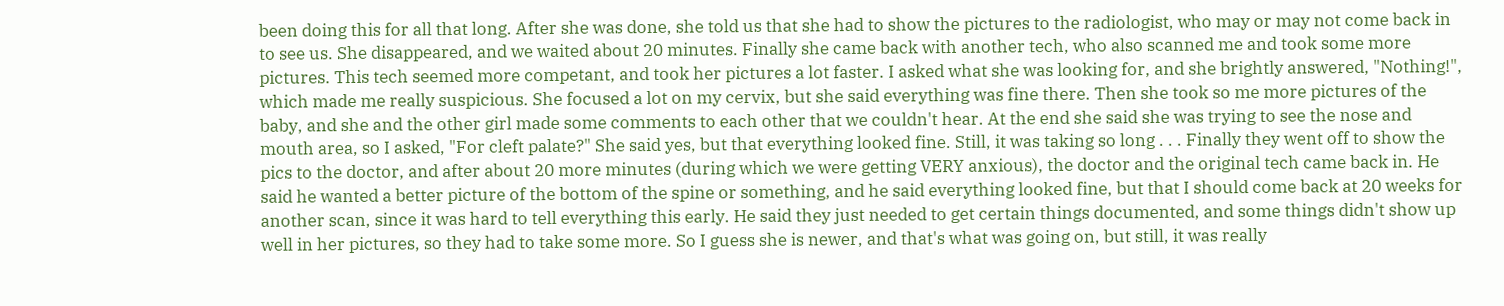been doing this for all that long. After she was done, she told us that she had to show the pictures to the radiologist, who may or may not come back in to see us. She disappeared, and we waited about 20 minutes. Finally she came back with another tech, who also scanned me and took some more pictures. This tech seemed more competant, and took her pictures a lot faster. I asked what she was looking for, and she brightly answered, "Nothing!", which made me really suspicious. She focused a lot on my cervix, but she said everything was fine there. Then she took so me more pictures of the baby, and she and the other girl made some comments to each other that we couldn't hear. At the end she said she was trying to see the nose and mouth area, so I asked, "For cleft palate?" She said yes, but that everything looked fine. Still, it was taking so long . . . Finally they went off to show the pics to the doctor, and after about 20 more minutes (during which we were getting VERY anxious), the doctor and the original tech came back in. He said he wanted a better picture of the bottom of the spine or something, and he said everything looked fine, but that I should come back at 20 weeks for another scan, since it was hard to tell everything this early. He said they just needed to get certain things documented, and some things didn't show up well in her pictures, so they had to take some more. So I guess she is newer, and that's what was going on, but still, it was really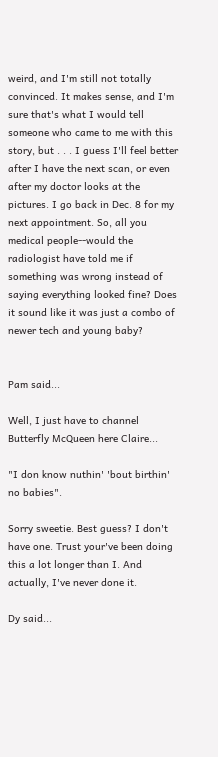weird, and I'm still not totally convinced. It makes sense, and I'm sure that's what I would tell someone who came to me with this story, but . . . I guess I'll feel better after I have the next scan, or even after my doctor looks at the pictures. I go back in Dec. 8 for my next appointment. So, all you medical people--would the radiologist have told me if something was wrong instead of saying everything looked fine? Does it sound like it was just a combo of newer tech and young baby?


Pam said...

Well, I just have to channel Butterfly McQueen here Claire...

"I don know nuthin' 'bout birthin' no babies".

Sorry sweetie. Best guess? I don't have one. Trust your've been doing this a lot longer than I. And actually, I've never done it.

Dy said...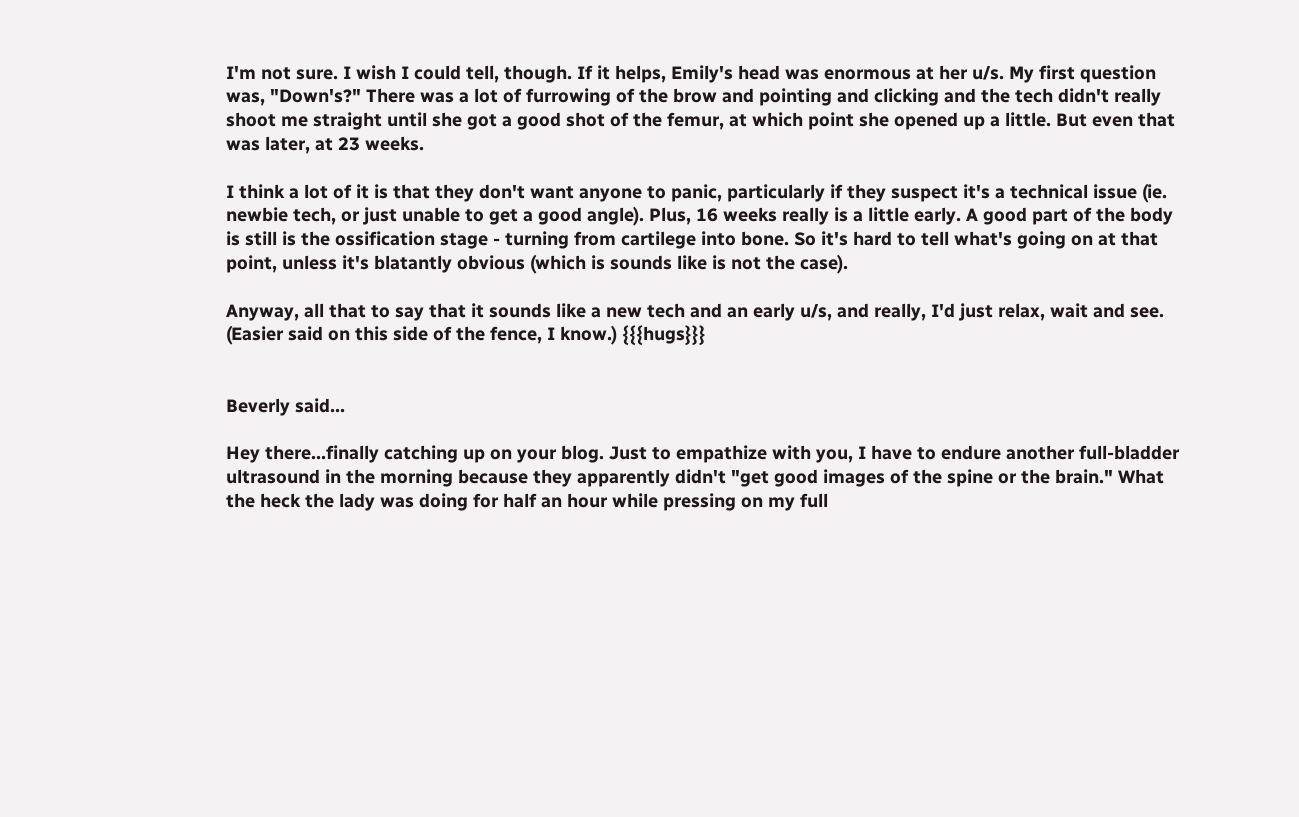I'm not sure. I wish I could tell, though. If it helps, Emily's head was enormous at her u/s. My first question was, "Down's?" There was a lot of furrowing of the brow and pointing and clicking and the tech didn't really shoot me straight until she got a good shot of the femur, at which point she opened up a little. But even that was later, at 23 weeks.

I think a lot of it is that they don't want anyone to panic, particularly if they suspect it's a technical issue (ie. newbie tech, or just unable to get a good angle). Plus, 16 weeks really is a little early. A good part of the body is still is the ossification stage - turning from cartilege into bone. So it's hard to tell what's going on at that point, unless it's blatantly obvious (which is sounds like is not the case).

Anyway, all that to say that it sounds like a new tech and an early u/s, and really, I'd just relax, wait and see. (Easier said on this side of the fence, I know.) {{{hugs}}}


Beverly said...

Hey there...finally catching up on your blog. Just to empathize with you, I have to endure another full-bladder ultrasound in the morning because they apparently didn't "get good images of the spine or the brain." What the heck the lady was doing for half an hour while pressing on my full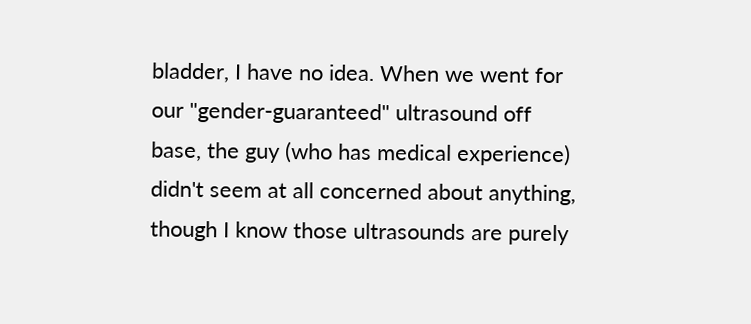bladder, I have no idea. When we went for our "gender-guaranteed" ultrasound off base, the guy (who has medical experience) didn't seem at all concerned about anything, though I know those ultrasounds are purely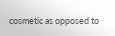cosmetic as opposed to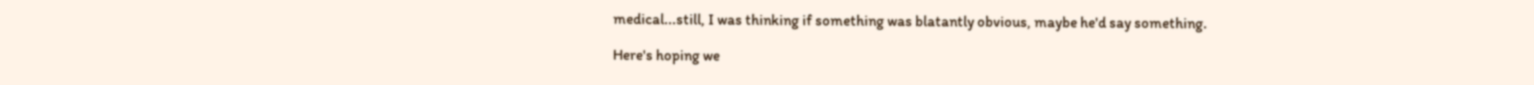medical...still, I was thinking if something was blatantly obvious, maybe he'd say something.

Here's hoping we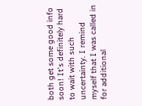both get some good info soon! It's definitely hard to wait with such uncertainty. I remind myself that I was called in for additional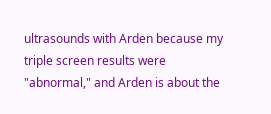ultrasounds with Arden because my triple screen results were "abnormal," and Arden is about the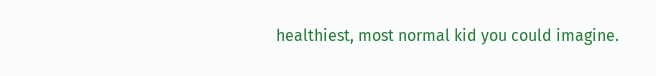healthiest, most normal kid you could imagine.